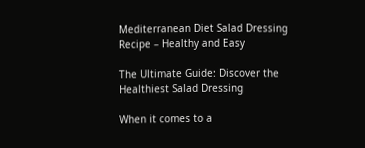Mediterranean Diet Salad Dressing Recipe – Healthy and Easy

The Ultimate Guide: Discover the Healthiest Salad Dressing

When it comes to a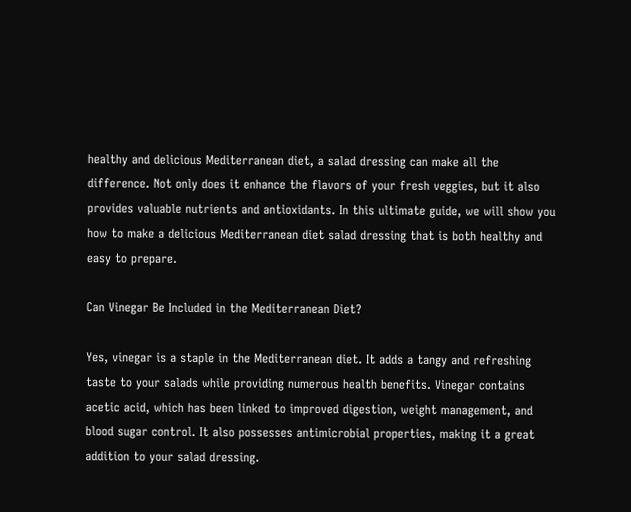healthy and delicious Mediterranean diet, a salad dressing can make all the difference. Not only does it enhance the flavors of your fresh veggies, but it also provides valuable nutrients and antioxidants. In this ultimate guide, we will show you how to make a delicious Mediterranean diet salad dressing that is both healthy and easy to prepare.

Can Vinegar Be Included in the Mediterranean Diet?

Yes, vinegar is a staple in the Mediterranean diet. It adds a tangy and refreshing taste to your salads while providing numerous health benefits. Vinegar contains acetic acid, which has been linked to improved digestion, weight management, and blood sugar control. It also possesses antimicrobial properties, making it a great addition to your salad dressing.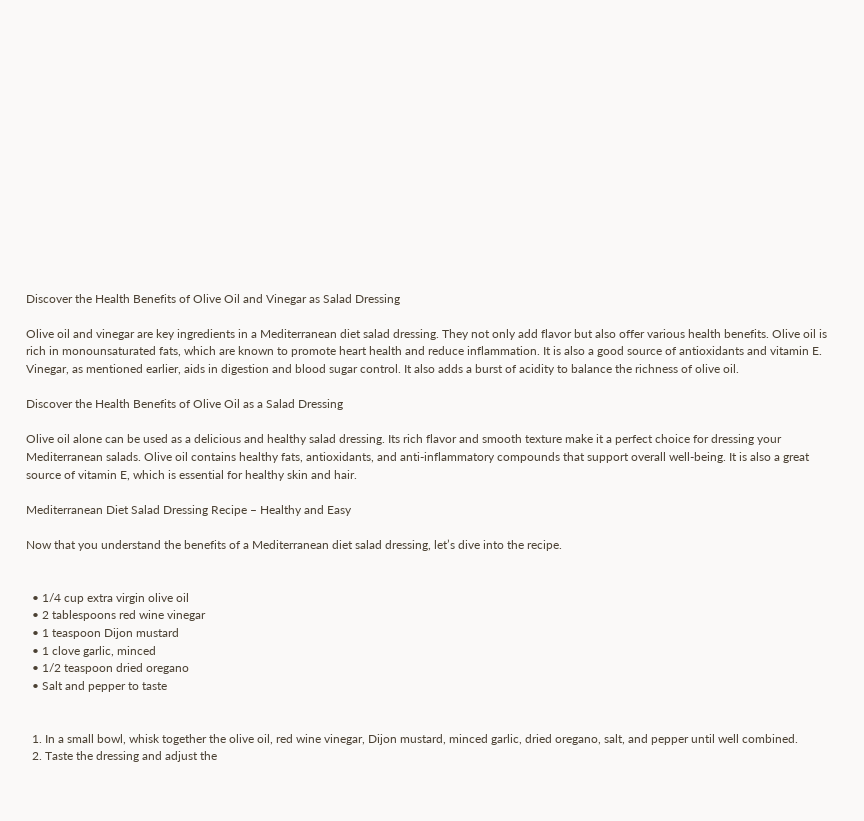Discover the Health Benefits of Olive Oil and Vinegar as Salad Dressing

Olive oil and vinegar are key ingredients in a Mediterranean diet salad dressing. They not only add flavor but also offer various health benefits. Olive oil is rich in monounsaturated fats, which are known to promote heart health and reduce inflammation. It is also a good source of antioxidants and vitamin E. Vinegar, as mentioned earlier, aids in digestion and blood sugar control. It also adds a burst of acidity to balance the richness of olive oil.

Discover the Health Benefits of Olive Oil as a Salad Dressing

Olive oil alone can be used as a delicious and healthy salad dressing. Its rich flavor and smooth texture make it a perfect choice for dressing your Mediterranean salads. Olive oil contains healthy fats, antioxidants, and anti-inflammatory compounds that support overall well-being. It is also a great source of vitamin E, which is essential for healthy skin and hair.

Mediterranean Diet Salad Dressing Recipe – Healthy and Easy

Now that you understand the benefits of a Mediterranean diet salad dressing, let’s dive into the recipe.


  • 1/4 cup extra virgin olive oil
  • 2 tablespoons red wine vinegar
  • 1 teaspoon Dijon mustard
  • 1 clove garlic, minced
  • 1/2 teaspoon dried oregano
  • Salt and pepper to taste


  1. In a small bowl, whisk together the olive oil, red wine vinegar, Dijon mustard, minced garlic, dried oregano, salt, and pepper until well combined.
  2. Taste the dressing and adjust the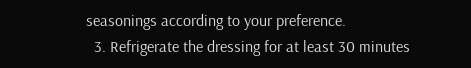seasonings according to your preference.
  3. Refrigerate the dressing for at least 30 minutes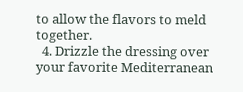to allow the flavors to meld together.
  4. Drizzle the dressing over your favorite Mediterranean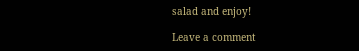salad and enjoy!

Leave a comment